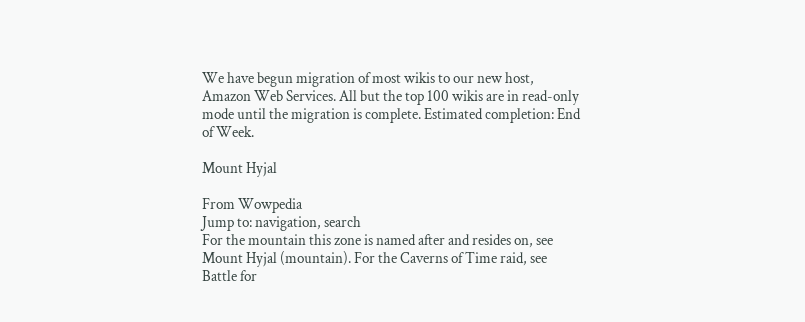We have begun migration of most wikis to our new host, Amazon Web Services. All but the top 100 wikis are in read-only mode until the migration is complete. Estimated completion: End of Week.

Mount Hyjal

From Wowpedia
Jump to: navigation, search
For the mountain this zone is named after and resides on, see Mount Hyjal (mountain). For the Caverns of Time raid, see Battle for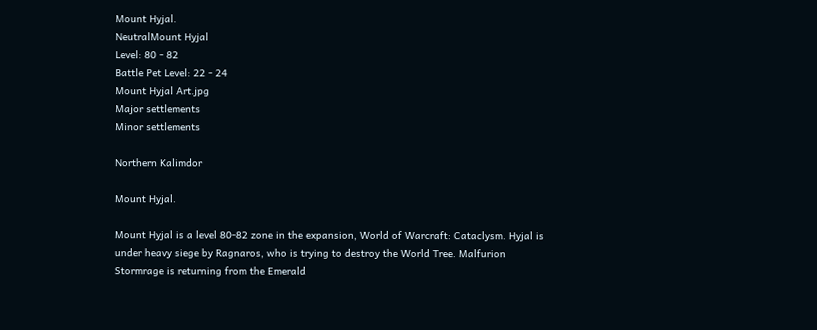Mount Hyjal.
NeutralMount Hyjal
Level: 80 - 82
Battle Pet Level: 22 - 24
Mount Hyjal Art.jpg
Major settlements
Minor settlements

Northern Kalimdor

Mount Hyjal.

Mount Hyjal is a level 80-82 zone in the expansion, World of Warcraft: Cataclysm. Hyjal is under heavy siege by Ragnaros, who is trying to destroy the World Tree. Malfurion Stormrage is returning from the Emerald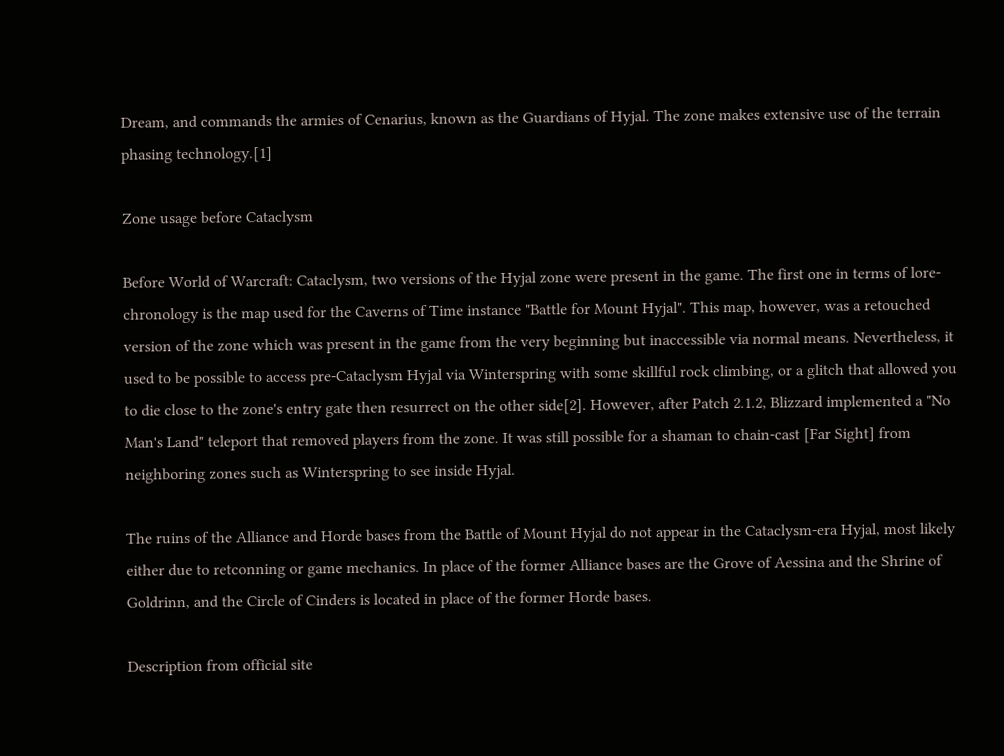Dream, and commands the armies of Cenarius, known as the Guardians of Hyjal. The zone makes extensive use of the terrain phasing technology.[1]

Zone usage before Cataclysm

Before World of Warcraft: Cataclysm, two versions of the Hyjal zone were present in the game. The first one in terms of lore-chronology is the map used for the Caverns of Time instance "Battle for Mount Hyjal". This map, however, was a retouched version of the zone which was present in the game from the very beginning but inaccessible via normal means. Nevertheless, it used to be possible to access pre-Cataclysm Hyjal via Winterspring with some skillful rock climbing, or a glitch that allowed you to die close to the zone's entry gate then resurrect on the other side[2]. However, after Patch 2.1.2, Blizzard implemented a "No Man's Land" teleport that removed players from the zone. It was still possible for a shaman to chain-cast [Far Sight] from neighboring zones such as Winterspring to see inside Hyjal.

The ruins of the Alliance and Horde bases from the Battle of Mount Hyjal do not appear in the Cataclysm-era Hyjal, most likely either due to retconning or game mechanics. In place of the former Alliance bases are the Grove of Aessina and the Shrine of Goldrinn, and the Circle of Cinders is located in place of the former Horde bases.

Description from official site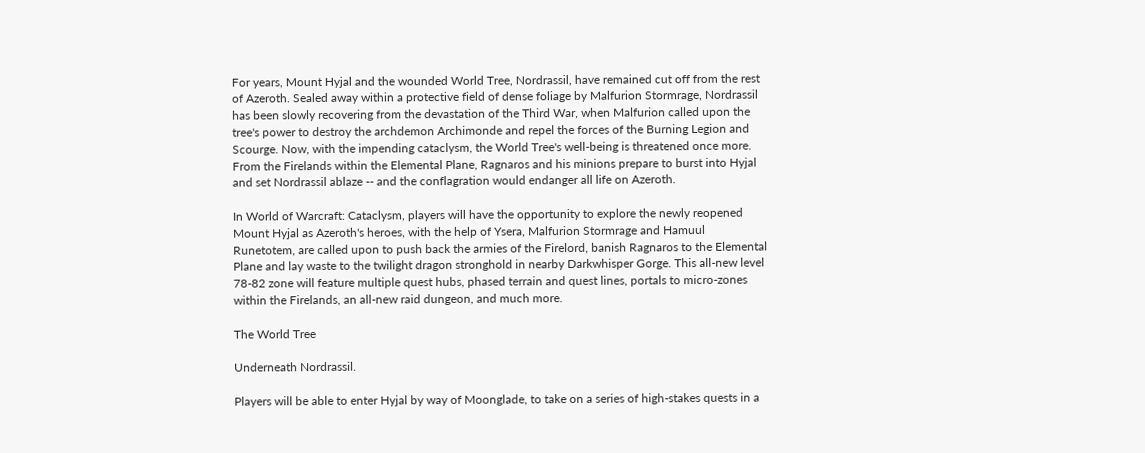For years, Mount Hyjal and the wounded World Tree, Nordrassil, have remained cut off from the rest of Azeroth. Sealed away within a protective field of dense foliage by Malfurion Stormrage, Nordrassil has been slowly recovering from the devastation of the Third War, when Malfurion called upon the tree's power to destroy the archdemon Archimonde and repel the forces of the Burning Legion and Scourge. Now, with the impending cataclysm, the World Tree's well-being is threatened once more. From the Firelands within the Elemental Plane, Ragnaros and his minions prepare to burst into Hyjal and set Nordrassil ablaze -- and the conflagration would endanger all life on Azeroth.

In World of Warcraft: Cataclysm, players will have the opportunity to explore the newly reopened Mount Hyjal as Azeroth's heroes, with the help of Ysera, Malfurion Stormrage and Hamuul Runetotem, are called upon to push back the armies of the Firelord, banish Ragnaros to the Elemental Plane and lay waste to the twilight dragon stronghold in nearby Darkwhisper Gorge. This all-new level 78-82 zone will feature multiple quest hubs, phased terrain and quest lines, portals to micro-zones within the Firelands, an all-new raid dungeon, and much more.

The World Tree

Underneath Nordrassil.

Players will be able to enter Hyjal by way of Moonglade, to take on a series of high-stakes quests in a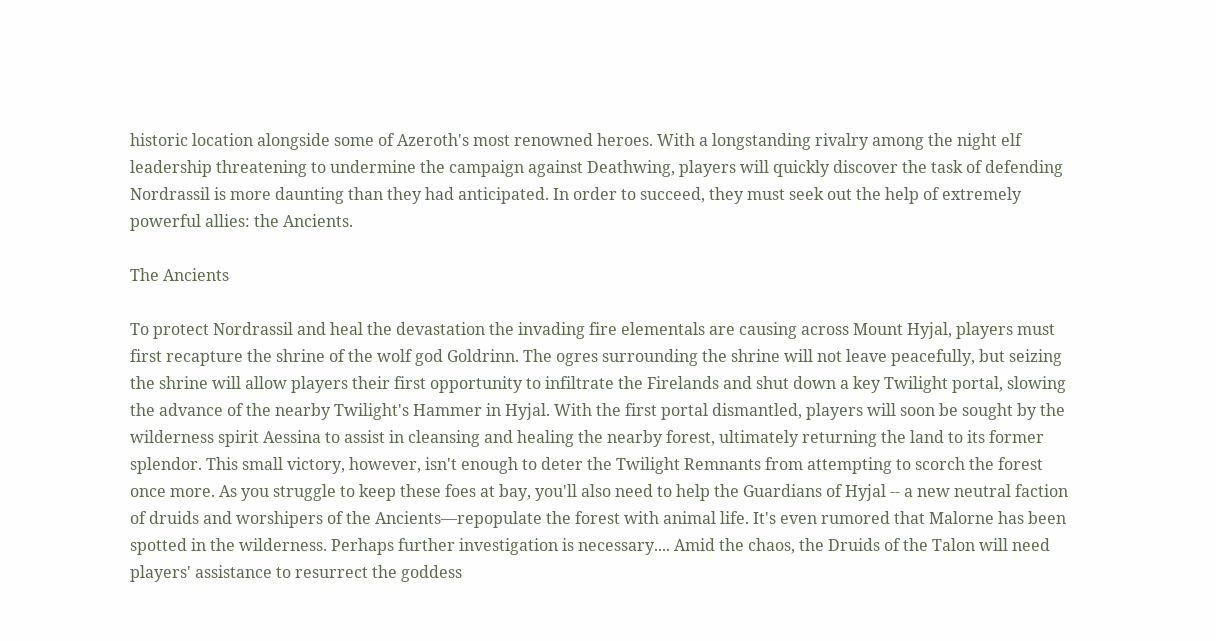historic location alongside some of Azeroth's most renowned heroes. With a longstanding rivalry among the night elf leadership threatening to undermine the campaign against Deathwing, players will quickly discover the task of defending Nordrassil is more daunting than they had anticipated. In order to succeed, they must seek out the help of extremely powerful allies: the Ancients.

The Ancients

To protect Nordrassil and heal the devastation the invading fire elementals are causing across Mount Hyjal, players must first recapture the shrine of the wolf god Goldrinn. The ogres surrounding the shrine will not leave peacefully, but seizing the shrine will allow players their first opportunity to infiltrate the Firelands and shut down a key Twilight portal, slowing the advance of the nearby Twilight's Hammer in Hyjal. With the first portal dismantled, players will soon be sought by the wilderness spirit Aessina to assist in cleansing and healing the nearby forest, ultimately returning the land to its former splendor. This small victory, however, isn't enough to deter the Twilight Remnants from attempting to scorch the forest once more. As you struggle to keep these foes at bay, you'll also need to help the Guardians of Hyjal -- a new neutral faction of druids and worshipers of the Ancients—repopulate the forest with animal life. It's even rumored that Malorne has been spotted in the wilderness. Perhaps further investigation is necessary.... Amid the chaos, the Druids of the Talon will need players' assistance to resurrect the goddess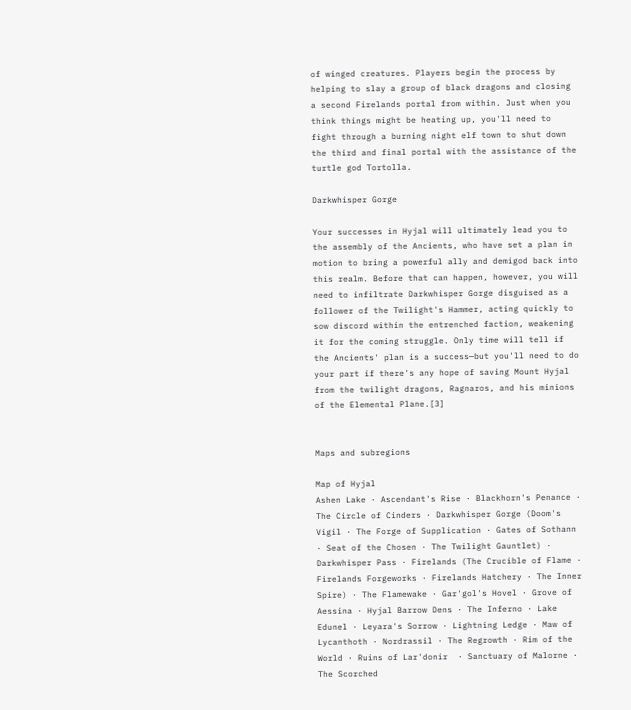of winged creatures. Players begin the process by helping to slay a group of black dragons and closing a second Firelands portal from within. Just when you think things might be heating up, you'll need to fight through a burning night elf town to shut down the third and final portal with the assistance of the turtle god Tortolla.

Darkwhisper Gorge

Your successes in Hyjal will ultimately lead you to the assembly of the Ancients, who have set a plan in motion to bring a powerful ally and demigod back into this realm. Before that can happen, however, you will need to infiltrate Darkwhisper Gorge disguised as a follower of the Twilight's Hammer, acting quickly to sow discord within the entrenched faction, weakening it for the coming struggle. Only time will tell if the Ancients' plan is a success—but you'll need to do your part if there's any hope of saving Mount Hyjal from the twilight dragons, Ragnaros, and his minions of the Elemental Plane.[3]


Maps and subregions

Map of Hyjal
Ashen Lake · Ascendant's Rise · Blackhorn's Penance · The Circle of Cinders · Darkwhisper Gorge (Doom's Vigil · The Forge of Supplication · Gates of Sothann · Seat of the Chosen · The Twilight Gauntlet) · Darkwhisper Pass · Firelands (The Crucible of Flame · Firelands Forgeworks · Firelands Hatchery · The Inner Spire) · The Flamewake · Gar'gol's Hovel · Grove of Aessina · Hyjal Barrow Dens · The Inferno · Lake Edunel · Leyara's Sorrow · Lightning Ledge · Maw of Lycanthoth · Nordrassil · The Regrowth · Rim of the World · Ruins of Lar'donir  · Sanctuary of Malorne · The Scorched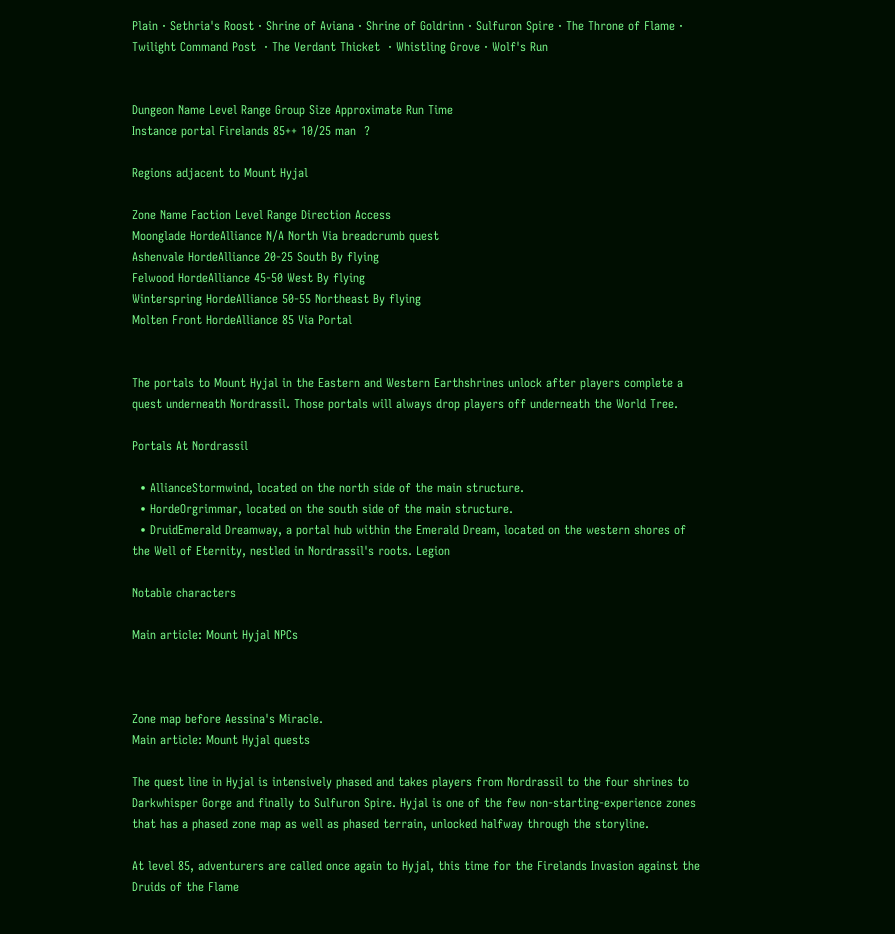Plain · Sethria's Roost · Shrine of Aviana · Shrine of Goldrinn · Sulfuron Spire · The Throne of Flame · Twilight Command Post  · The Verdant Thicket  · Whistling Grove · Wolf's Run


Dungeon Name Level Range Group Size Approximate Run Time
Instance portal Firelands 85++ 10/25 man  ?

Regions adjacent to Mount Hyjal

Zone Name Faction Level Range Direction Access
Moonglade HordeAlliance N/A North Via breadcrumb quest
Ashenvale HordeAlliance 20-25 South By flying
Felwood HordeAlliance 45-50 West By flying
Winterspring HordeAlliance 50-55 Northeast By flying
Molten Front HordeAlliance 85 Via Portal


The portals to Mount Hyjal in the Eastern and Western Earthshrines unlock after players complete a quest underneath Nordrassil. Those portals will always drop players off underneath the World Tree.

Portals At Nordrassil

  • AllianceStormwind, located on the north side of the main structure.
  • HordeOrgrimmar, located on the south side of the main structure.
  • DruidEmerald Dreamway, a portal hub within the Emerald Dream, located on the western shores of the Well of Eternity, nestled in Nordrassil's roots. Legion

Notable characters

Main article: Mount Hyjal NPCs



Zone map before Aessina's Miracle.
Main article: Mount Hyjal quests

The quest line in Hyjal is intensively phased and takes players from Nordrassil to the four shrines to Darkwhisper Gorge and finally to Sulfuron Spire. Hyjal is one of the few non-starting-experience zones that has a phased zone map as well as phased terrain, unlocked halfway through the storyline.

At level 85, adventurers are called once again to Hyjal, this time for the Firelands Invasion against the Druids of the Flame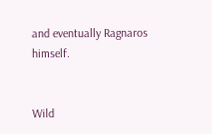and eventually Ragnaros himself.


Wild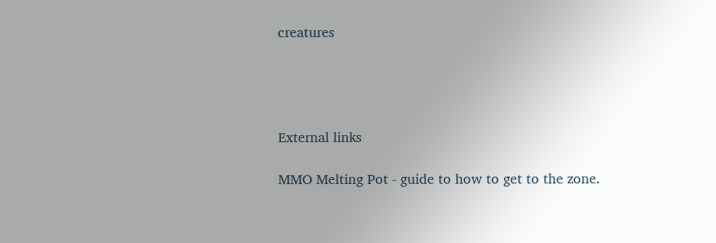creatures




External links

MMO Melting Pot - guide to how to get to the zone.